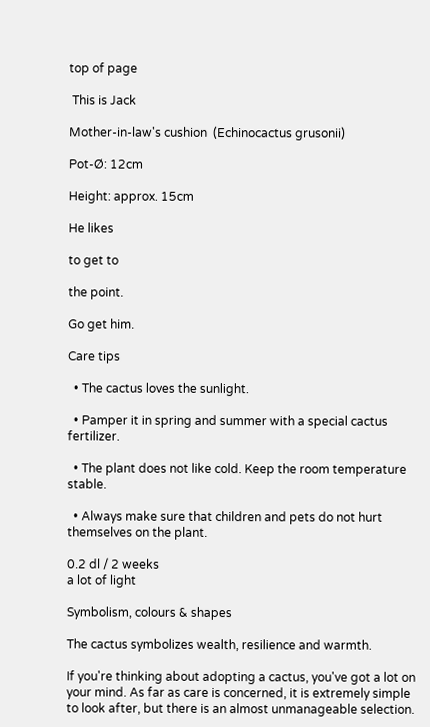top of page

 This is Jack

Mother-in-law's cushion  (Echinocactus grusonii)

Pot-Ø: 12cm

Height: approx. 15cm

He likes

to get to

the point.

Go get him.

Care tips

  • The cactus loves the sunlight.

  • Pamper it in spring and summer with a special cactus fertilizer.

  • The plant does not like cold. Keep the room temperature stable.

  • Always make sure that children and pets do not hurt themselves on the plant.

0.2 dl / 2 weeks
a lot of light

Symbolism, colours & shapes

The cactus symbolizes wealth, resilience and warmth.

If you're thinking about adopting a cactus, you've got a lot on your mind. As far as care is concerned, it is extremely simple to look after, but there is an almost unmanageable selection.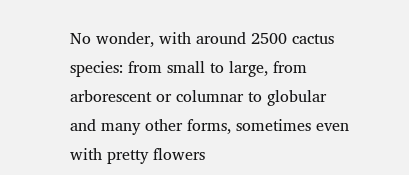No wonder, with around 2500 cactus species: from small to large, from arborescent or columnar to globular and many other forms, sometimes even with pretty flowers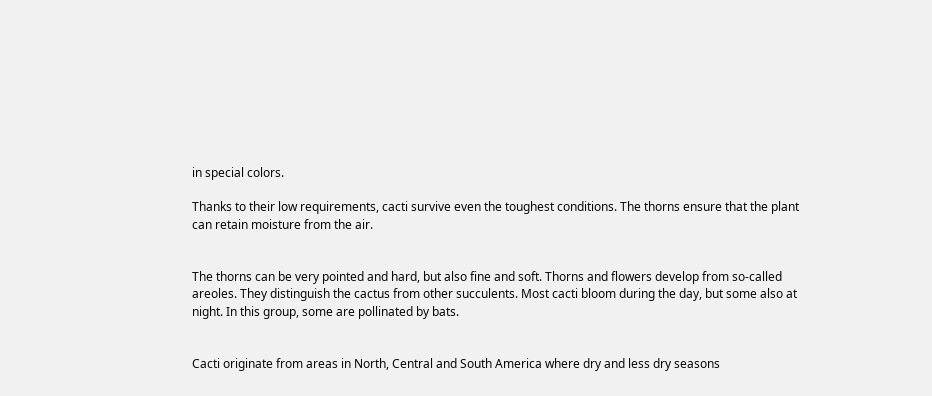in special colors.

Thanks to their low requirements, cacti survive even the toughest conditions. The thorns ensure that the plant can retain moisture from the air.


The thorns can be very pointed and hard, but also fine and soft. Thorns and flowers develop from so-called areoles. They distinguish the cactus from other succulents. Most cacti bloom during the day, but some also at night. In this group, some are pollinated by bats.


Cacti originate from areas in North, Central and South America where dry and less dry seasons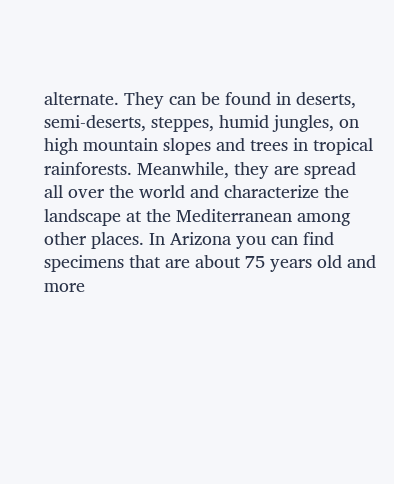alternate. They can be found in deserts, semi-deserts, steppes, humid jungles, on high mountain slopes and trees in tropical rainforests. Meanwhile, they are spread all over the world and characterize the landscape at the Mediterranean among other places. In Arizona you can find specimens that are about 75 years old and more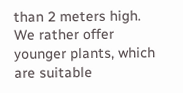than 2 meters high. We rather offer younger plants, which are suitable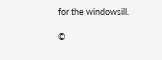for the windowsill.

©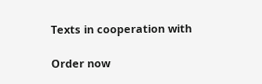Texts in cooperation with

Order now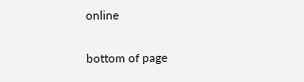online

bottom of page